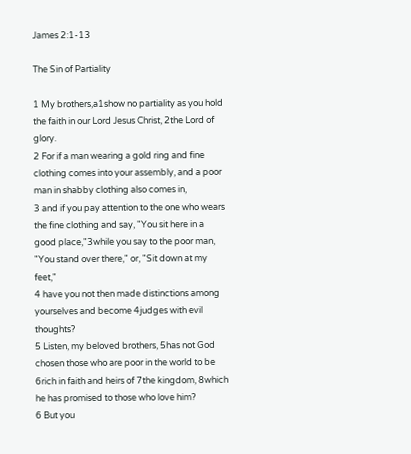James 2:1-13

The Sin of Partiality

1 My brothers,a1show no partiality as you hold the faith in our Lord Jesus Christ, 2the Lord of glory.
2 For if a man wearing a gold ring and fine clothing comes into your assembly, and a poor man in shabby clothing also comes in,
3 and if you pay attention to the one who wears the fine clothing and say, "You sit here in a good place,"3while you say to the poor man, "You stand over there," or, "Sit down at my feet,"
4 have you not then made distinctions among yourselves and become 4judges with evil thoughts?
5 Listen, my beloved brothers, 5has not God chosen those who are poor in the world to be 6rich in faith and heirs of 7the kingdom, 8which he has promised to those who love him?
6 But you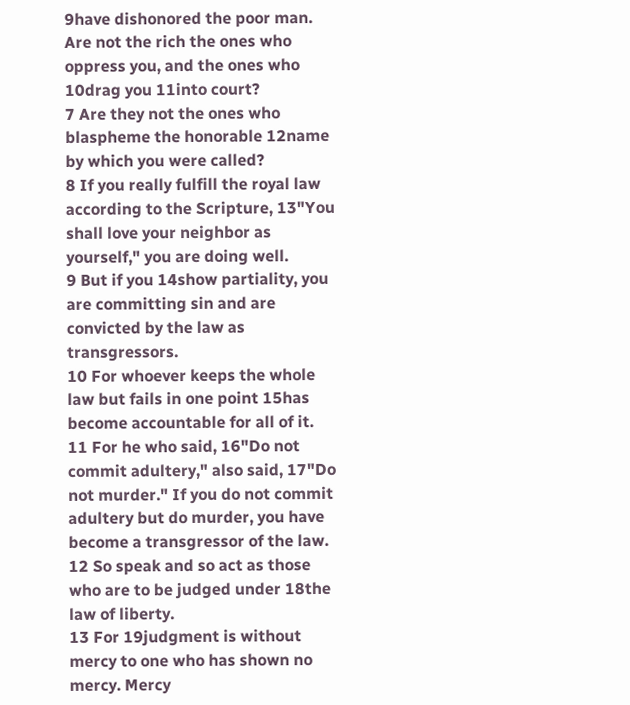9have dishonored the poor man. Are not the rich the ones who oppress you, and the ones who 10drag you 11into court?
7 Are they not the ones who blaspheme the honorable 12name by which you were called?
8 If you really fulfill the royal law according to the Scripture, 13"You shall love your neighbor as yourself," you are doing well.
9 But if you 14show partiality, you are committing sin and are convicted by the law as transgressors.
10 For whoever keeps the whole law but fails in one point 15has become accountable for all of it.
11 For he who said, 16"Do not commit adultery," also said, 17"Do not murder." If you do not commit adultery but do murder, you have become a transgressor of the law.
12 So speak and so act as those who are to be judged under 18the law of liberty.
13 For 19judgment is without mercy to one who has shown no mercy. Mercy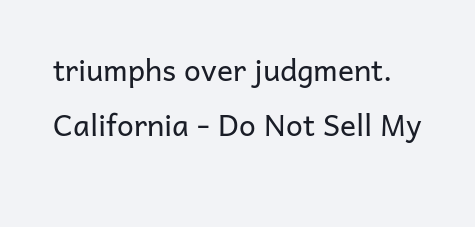triumphs over judgment.
California - Do Not Sell My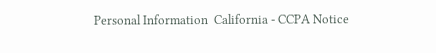Personal Information  California - CCPA Notice